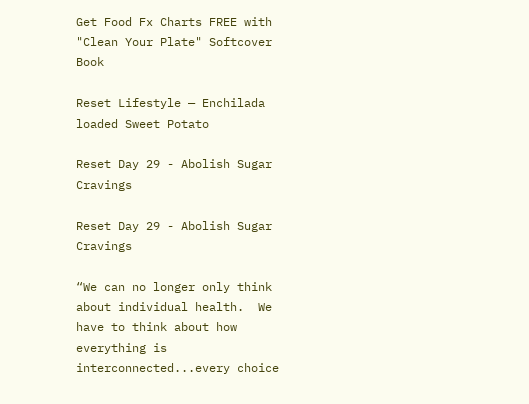Get Food Fx Charts FREE with "Clean Your Plate" Softcover Book

Reset Lifestyle — Enchilada loaded Sweet Potato

Reset Day 29 - Abolish Sugar Cravings

Reset Day 29 - Abolish Sugar Cravings

“We can no longer only think about individual health.  We have to think about how everything is interconnected...every choice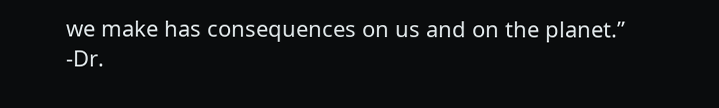we make has consequences on us and on the planet.”
-Dr.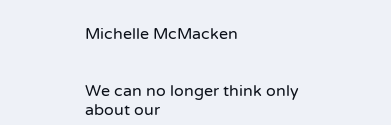Michelle McMacken


We can no longer think only about our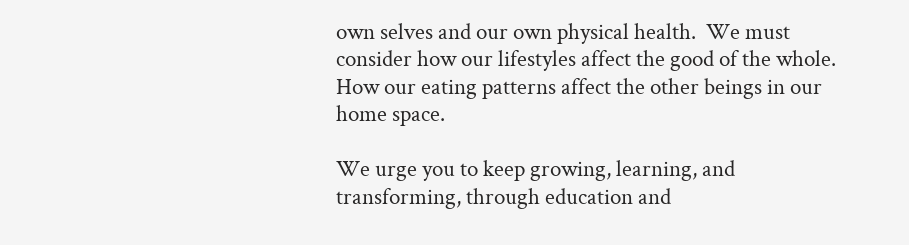own selves and our own physical health.  We must consider how our lifestyles affect the good of the whole.  How our eating patterns affect the other beings in our home space.

We urge you to keep growing, learning, and transforming, through education and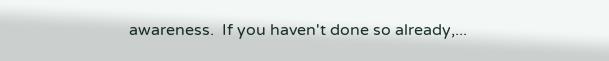awareness.  If you haven't done so already,...